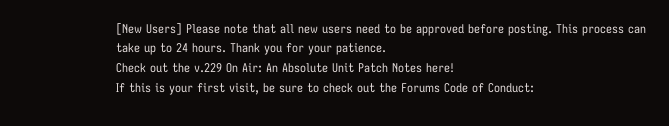[New Users] Please note that all new users need to be approved before posting. This process can take up to 24 hours. Thank you for your patience.
Check out the v.229 On Air: An Absolute Unit Patch Notes here!
If this is your first visit, be sure to check out the Forums Code of Conduct: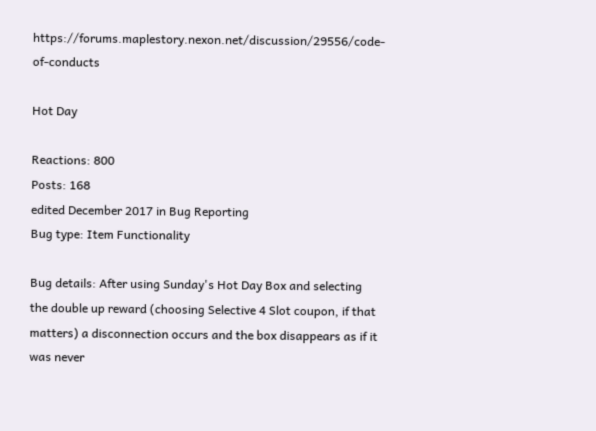https://forums.maplestory.nexon.net/discussion/29556/code-of-conducts

Hot Day

Reactions: 800
Posts: 168
edited December 2017 in Bug Reporting
Bug type: Item Functionality

Bug details: After using Sunday's Hot Day Box and selecting the double up reward (choosing Selective 4 Slot coupon, if that matters) a disconnection occurs and the box disappears as if it was never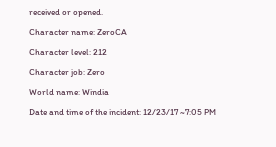received or opened.

Character name: ZeroCA

Character level: 212

Character job: Zero

World name: Windia

Date and time of the incident: 12/23/17 ~7:05 PM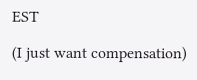EST

(I just want compensation)